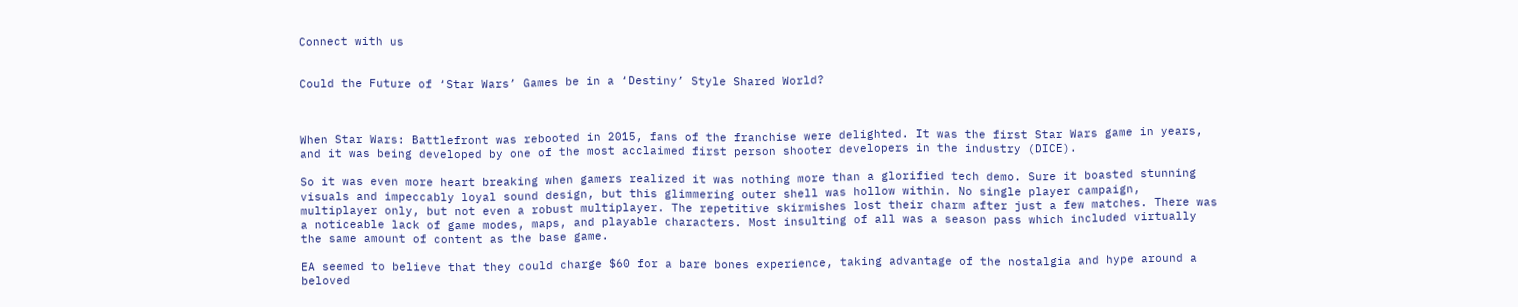Connect with us


Could the Future of ‘Star Wars’ Games be in a ‘Destiny’ Style Shared World?



When Star Wars: Battlefront was rebooted in 2015, fans of the franchise were delighted. It was the first Star Wars game in years, and it was being developed by one of the most acclaimed first person shooter developers in the industry (DICE).

So it was even more heart breaking when gamers realized it was nothing more than a glorified tech demo. Sure it boasted stunning visuals and impeccably loyal sound design, but this glimmering outer shell was hollow within. No single player campaign, multiplayer only, but not even a robust multiplayer. The repetitive skirmishes lost their charm after just a few matches. There was a noticeable lack of game modes, maps, and playable characters. Most insulting of all was a season pass which included virtually the same amount of content as the base game.

EA seemed to believe that they could charge $60 for a bare bones experience, taking advantage of the nostalgia and hype around a beloved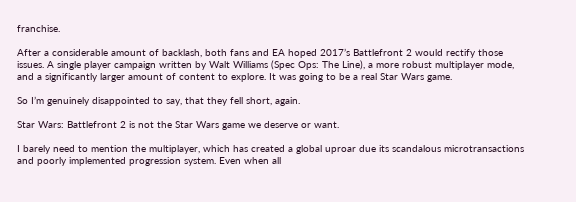franchise.

After a considerable amount of backlash, both fans and EA hoped 2017’s Battlefront 2 would rectify those issues. A single player campaign written by Walt Williams (Spec Ops: The Line), a more robust multiplayer mode, and a significantly larger amount of content to explore. It was going to be a real Star Wars game.

So I’m genuinely disappointed to say, that they fell short, again.

Star Wars: Battlefront 2 is not the Star Wars game we deserve or want.

I barely need to mention the multiplayer, which has created a global uproar due its scandalous microtransactions and poorly implemented progression system. Even when all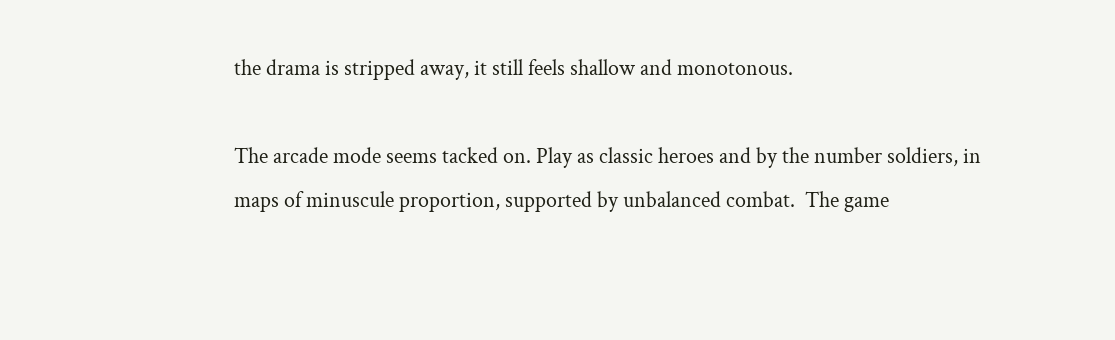the drama is stripped away, it still feels shallow and monotonous.

The arcade mode seems tacked on. Play as classic heroes and by the number soldiers, in maps of minuscule proportion, supported by unbalanced combat.  The game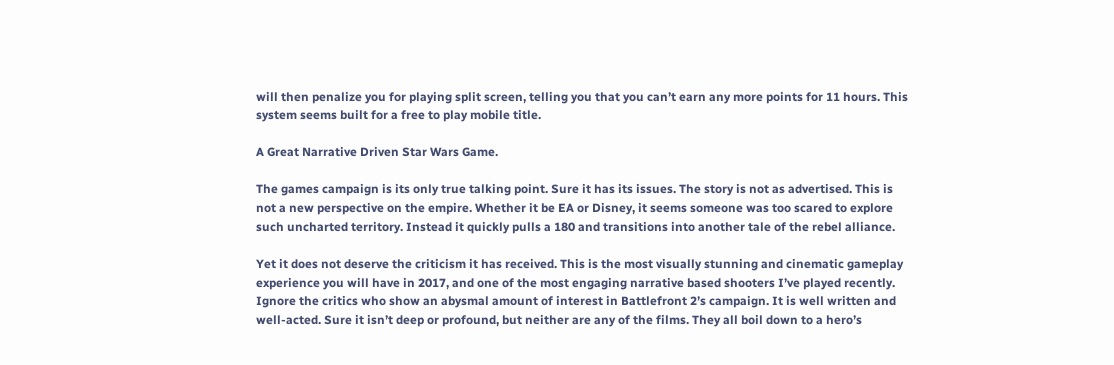will then penalize you for playing split screen, telling you that you can’t earn any more points for 11 hours. This system seems built for a free to play mobile title.

A Great Narrative Driven Star Wars Game.

The games campaign is its only true talking point. Sure it has its issues. The story is not as advertised. This is not a new perspective on the empire. Whether it be EA or Disney, it seems someone was too scared to explore such uncharted territory. Instead it quickly pulls a 180 and transitions into another tale of the rebel alliance.

Yet it does not deserve the criticism it has received. This is the most visually stunning and cinematic gameplay experience you will have in 2017, and one of the most engaging narrative based shooters I’ve played recently. Ignore the critics who show an abysmal amount of interest in Battlefront 2’s campaign. It is well written and well-acted. Sure it isn’t deep or profound, but neither are any of the films. They all boil down to a hero’s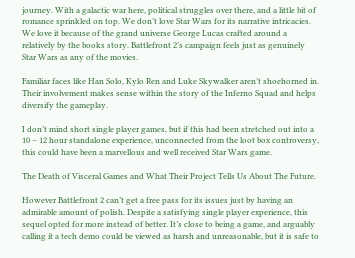journey. With a galactic war here, political struggles over there, and a little bit of romance sprinkled on top. We don’t love Star Wars for its narrative intricacies. We love it because of the grand universe George Lucas crafted around a relatively by the books story. Battlefront 2’s campaign feels just as genuinely Star Wars as any of the movies.

Familiar faces like Han Solo, Kylo Ren and Luke Skywalker aren’t shoehorned in. Their involvement makes sense within the story of the Inferno Squad and helps diversify the gameplay.

I don’t mind short single player games, but if this had been stretched out into a 10 – 12 hour standalone experience, unconnected from the loot box controversy, this could have been a marvellous and well received Star Wars game.

The Death of Visceral Games and What Their Project Tells Us About The Future.

However Battlefront 2 can’t get a free pass for its issues just by having an admirable amount of polish. Despite a satisfying single player experience, this sequel opted for more instead of better. It’s close to being a game, and arguably calling it a tech demo could be viewed as harsh and unreasonable, but it is safe to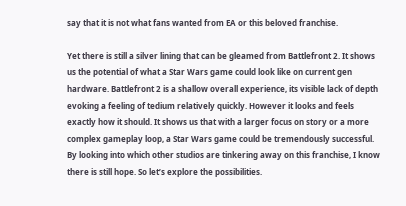say that it is not what fans wanted from EA or this beloved franchise.

Yet there is still a silver lining that can be gleamed from Battlefront 2. It shows us the potential of what a Star Wars game could look like on current gen hardware. Battlefront 2 is a shallow overall experience, its visible lack of depth evoking a feeling of tedium relatively quickly. However it looks and feels exactly how it should. It shows us that with a larger focus on story or a more complex gameplay loop, a Star Wars game could be tremendously successful. By looking into which other studios are tinkering away on this franchise, I know there is still hope. So let’s explore the possibilities.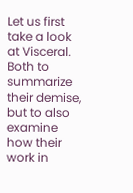Let us first take a look at Visceral. Both to summarize their demise, but to also examine how their work in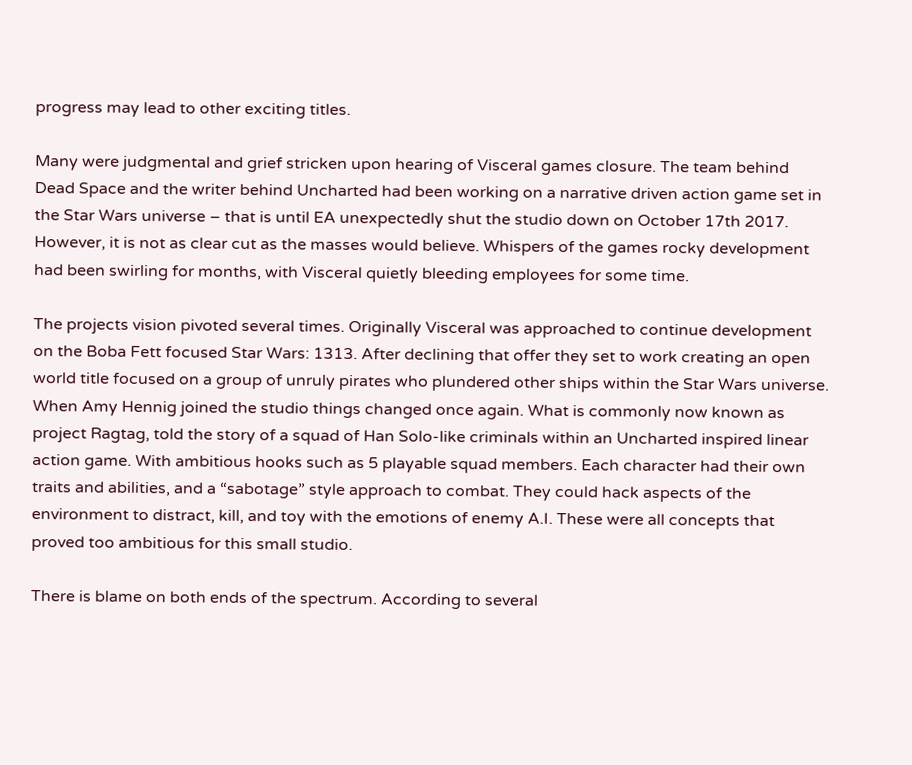progress may lead to other exciting titles.

Many were judgmental and grief stricken upon hearing of Visceral games closure. The team behind Dead Space and the writer behind Uncharted had been working on a narrative driven action game set in the Star Wars universe – that is until EA unexpectedly shut the studio down on October 17th 2017. However, it is not as clear cut as the masses would believe. Whispers of the games rocky development had been swirling for months, with Visceral quietly bleeding employees for some time.

The projects vision pivoted several times. Originally Visceral was approached to continue development on the Boba Fett focused Star Wars: 1313. After declining that offer they set to work creating an open world title focused on a group of unruly pirates who plundered other ships within the Star Wars universe. When Amy Hennig joined the studio things changed once again. What is commonly now known as project Ragtag, told the story of a squad of Han Solo-like criminals within an Uncharted inspired linear action game. With ambitious hooks such as 5 playable squad members. Each character had their own traits and abilities, and a “sabotage” style approach to combat. They could hack aspects of the environment to distract, kill, and toy with the emotions of enemy A.I. These were all concepts that proved too ambitious for this small studio.

There is blame on both ends of the spectrum. According to several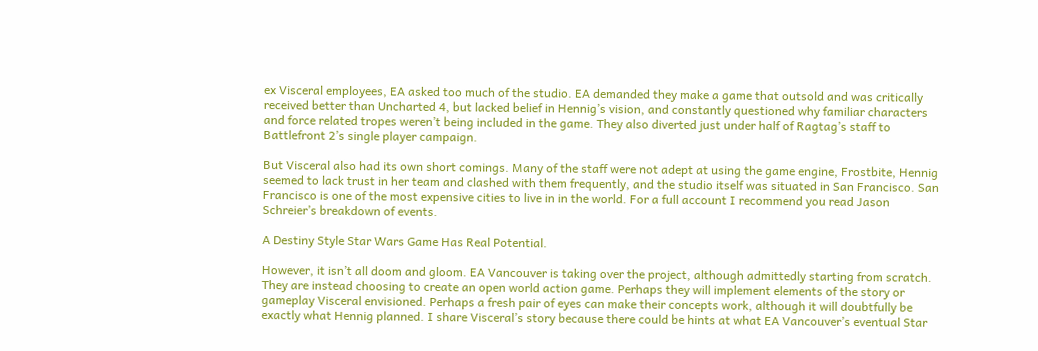ex Visceral employees, EA asked too much of the studio. EA demanded they make a game that outsold and was critically received better than Uncharted 4, but lacked belief in Hennig’s vision, and constantly questioned why familiar characters and force related tropes weren’t being included in the game. They also diverted just under half of Ragtag’s staff to Battlefront 2’s single player campaign.

But Visceral also had its own short comings. Many of the staff were not adept at using the game engine, Frostbite, Hennig seemed to lack trust in her team and clashed with them frequently, and the studio itself was situated in San Francisco. San Francisco is one of the most expensive cities to live in in the world. For a full account I recommend you read Jason Schreier’s breakdown of events.

A Destiny Style Star Wars Game Has Real Potential.

However, it isn’t all doom and gloom. EA Vancouver is taking over the project, although admittedly starting from scratch. They are instead choosing to create an open world action game. Perhaps they will implement elements of the story or gameplay Visceral envisioned. Perhaps a fresh pair of eyes can make their concepts work, although it will doubtfully be exactly what Hennig planned. I share Visceral’s story because there could be hints at what EA Vancouver’s eventual Star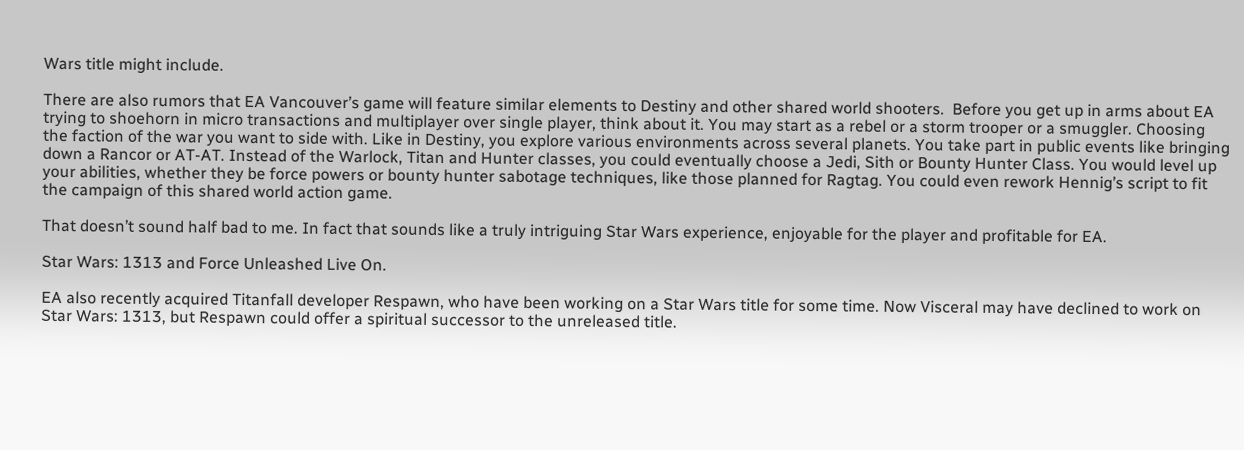Wars title might include.

There are also rumors that EA Vancouver’s game will feature similar elements to Destiny and other shared world shooters.  Before you get up in arms about EA trying to shoehorn in micro transactions and multiplayer over single player, think about it. You may start as a rebel or a storm trooper or a smuggler. Choosing the faction of the war you want to side with. Like in Destiny, you explore various environments across several planets. You take part in public events like bringing down a Rancor or AT-AT. Instead of the Warlock, Titan and Hunter classes, you could eventually choose a Jedi, Sith or Bounty Hunter Class. You would level up your abilities, whether they be force powers or bounty hunter sabotage techniques, like those planned for Ragtag. You could even rework Hennig’s script to fit the campaign of this shared world action game.

That doesn’t sound half bad to me. In fact that sounds like a truly intriguing Star Wars experience, enjoyable for the player and profitable for EA.

Star Wars: 1313 and Force Unleashed Live On.

EA also recently acquired Titanfall developer Respawn, who have been working on a Star Wars title for some time. Now Visceral may have declined to work on Star Wars: 1313, but Respawn could offer a spiritual successor to the unreleased title.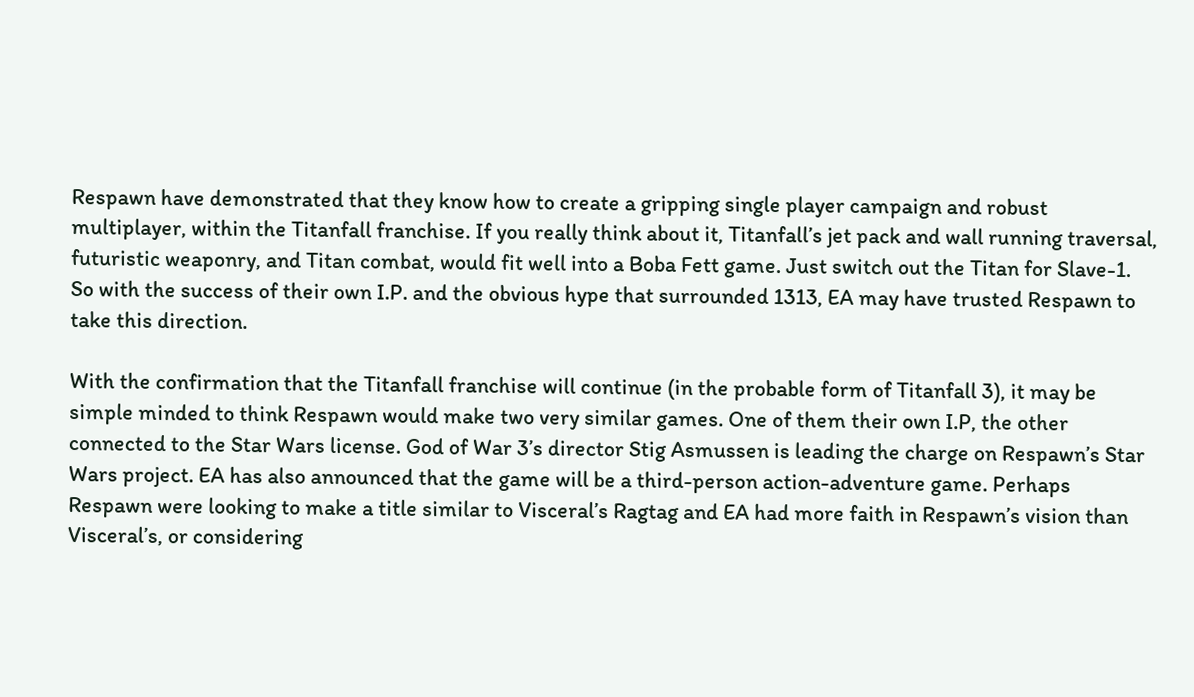Respawn have demonstrated that they know how to create a gripping single player campaign and robust multiplayer, within the Titanfall franchise. If you really think about it, Titanfall’s jet pack and wall running traversal, futuristic weaponry, and Titan combat, would fit well into a Boba Fett game. Just switch out the Titan for Slave-1. So with the success of their own I.P. and the obvious hype that surrounded 1313, EA may have trusted Respawn to take this direction.

With the confirmation that the Titanfall franchise will continue (in the probable form of Titanfall 3), it may be simple minded to think Respawn would make two very similar games. One of them their own I.P, the other connected to the Star Wars license. God of War 3’s director Stig Asmussen is leading the charge on Respawn’s Star Wars project. EA has also announced that the game will be a third-person action-adventure game. Perhaps Respawn were looking to make a title similar to Visceral’s Ragtag and EA had more faith in Respawn’s vision than Visceral’s, or considering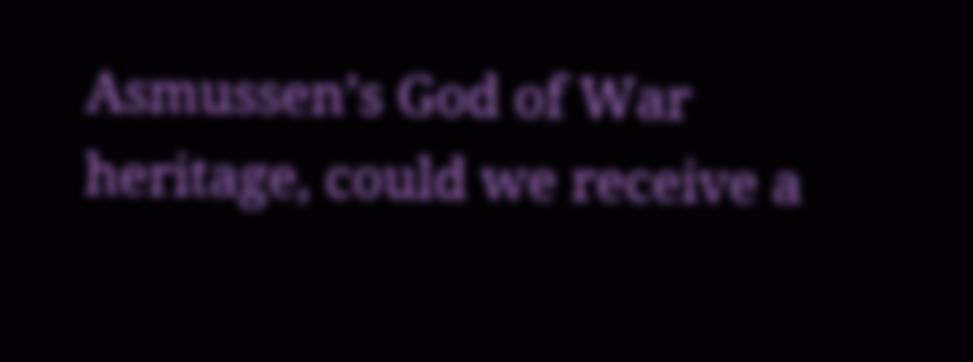Asmussen’s God of War heritage, could we receive a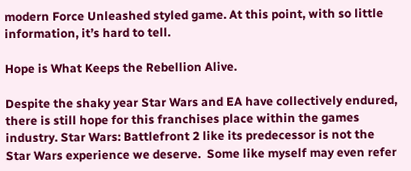modern Force Unleashed styled game. At this point, with so little information, it’s hard to tell.

Hope is What Keeps the Rebellion Alive.

Despite the shaky year Star Wars and EA have collectively endured, there is still hope for this franchises place within the games industry. Star Wars: Battlefront 2 like its predecessor is not the Star Wars experience we deserve.  Some like myself may even refer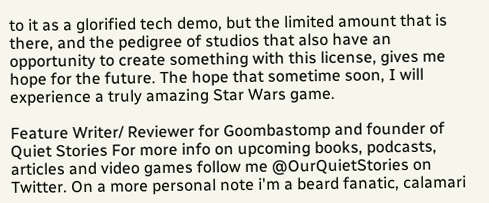to it as a glorified tech demo, but the limited amount that is there, and the pedigree of studios that also have an opportunity to create something with this license, gives me hope for the future. The hope that sometime soon, I will experience a truly amazing Star Wars game.

Feature Writer/ Reviewer for Goombastomp and founder of Quiet Stories For more info on upcoming books, podcasts, articles and video games follow me @OurQuietStories on Twitter. On a more personal note i'm a beard fanatic, calamari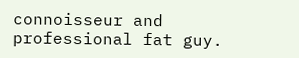connoisseur and professional fat guy.